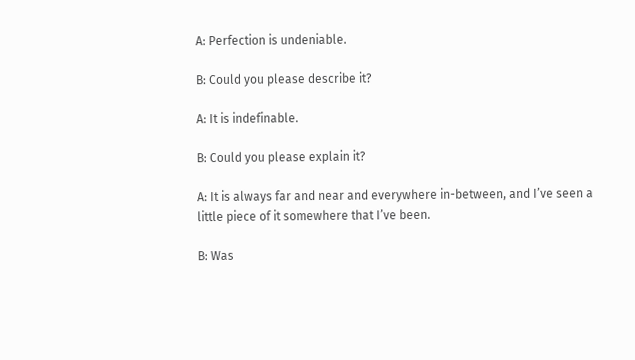A: Perfection is undeniable.

B: Could you please describe it?

A: It is indefinable.

B: Could you please explain it?

A: It is always far and near and everywhere in-between, and I’ve seen a little piece of it somewhere that I’ve been.

B: Was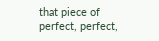that piece of perfect, perfect,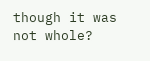though it was not whole?